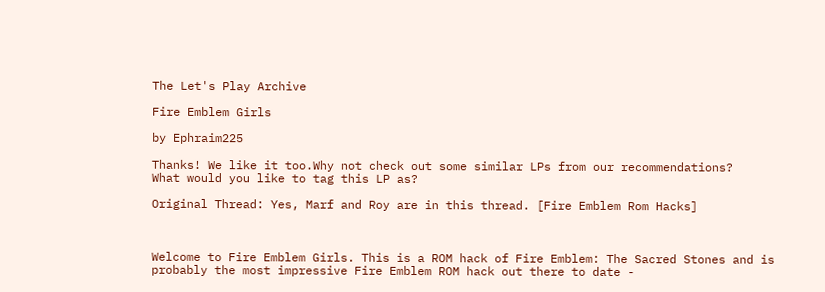The Let's Play Archive

Fire Emblem Girls

by Ephraim225

Thanks! We like it too.Why not check out some similar LPs from our recommendations?
What would you like to tag this LP as?

Original Thread: Yes, Marf and Roy are in this thread. [Fire Emblem Rom Hacks]



Welcome to Fire Emblem Girls. This is a ROM hack of Fire Emblem: The Sacred Stones and is probably the most impressive Fire Emblem ROM hack out there to date -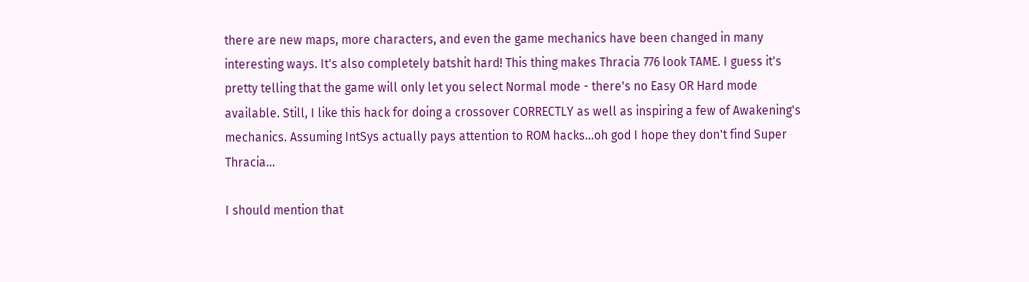there are new maps, more characters, and even the game mechanics have been changed in many interesting ways. It's also completely batshit hard! This thing makes Thracia 776 look TAME. I guess it's pretty telling that the game will only let you select Normal mode - there's no Easy OR Hard mode available. Still, I like this hack for doing a crossover CORRECTLY as well as inspiring a few of Awakening's mechanics. Assuming IntSys actually pays attention to ROM hacks...oh god I hope they don't find Super Thracia...

I should mention that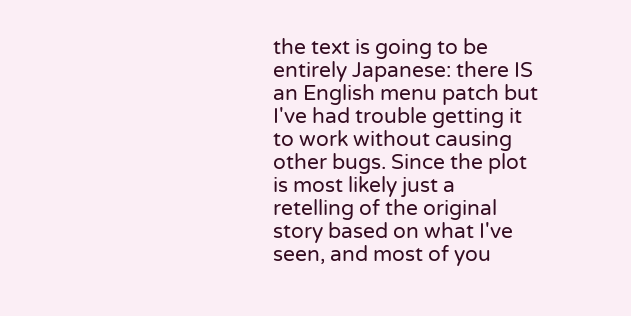the text is going to be entirely Japanese: there IS an English menu patch but I've had trouble getting it to work without causing other bugs. Since the plot is most likely just a retelling of the original story based on what I've seen, and most of you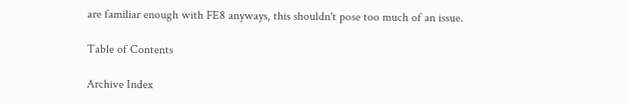are familiar enough with FE8 anyways, this shouldn't pose too much of an issue.

Table of Contents

Archive Index